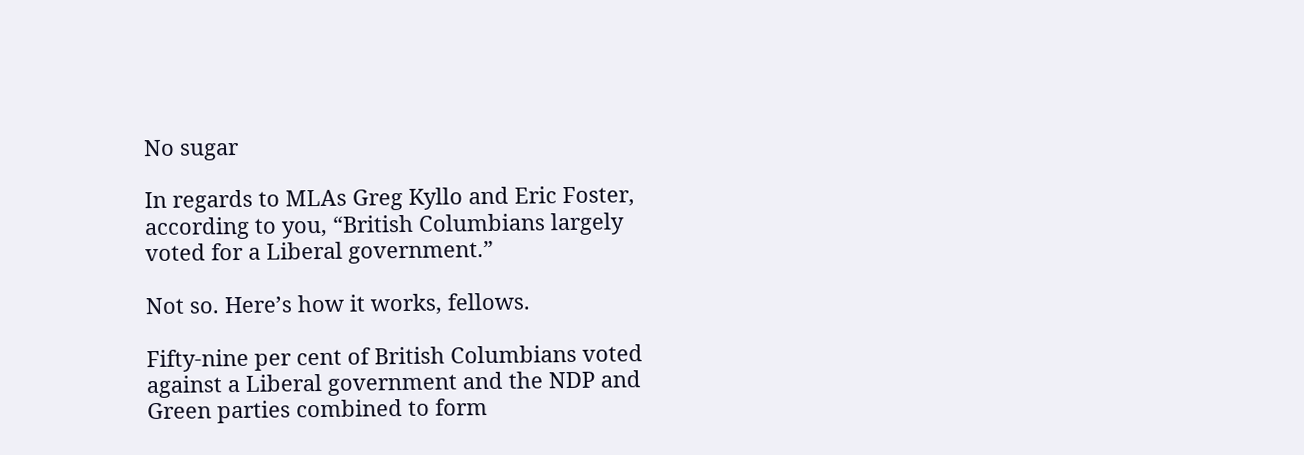No sugar

In regards to MLAs Greg Kyllo and Eric Foster, according to you, “British Columbians largely voted for a Liberal government.”

Not so. Here’s how it works, fellows.

Fifty-nine per cent of British Columbians voted against a Liberal government and the NDP and Green parties combined to form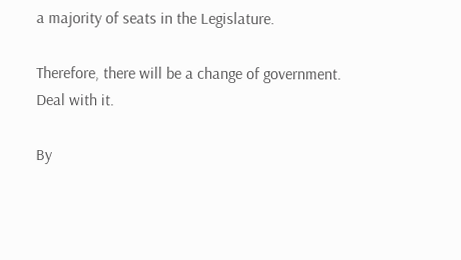a majority of seats in the Legislature.

Therefore, there will be a change of government. Deal with it.

By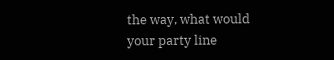the way, what would your party line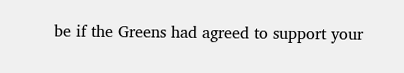be if the Greens had agreed to support your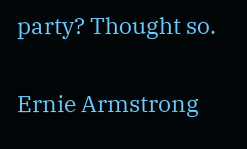party? Thought so.

Ernie Armstrong